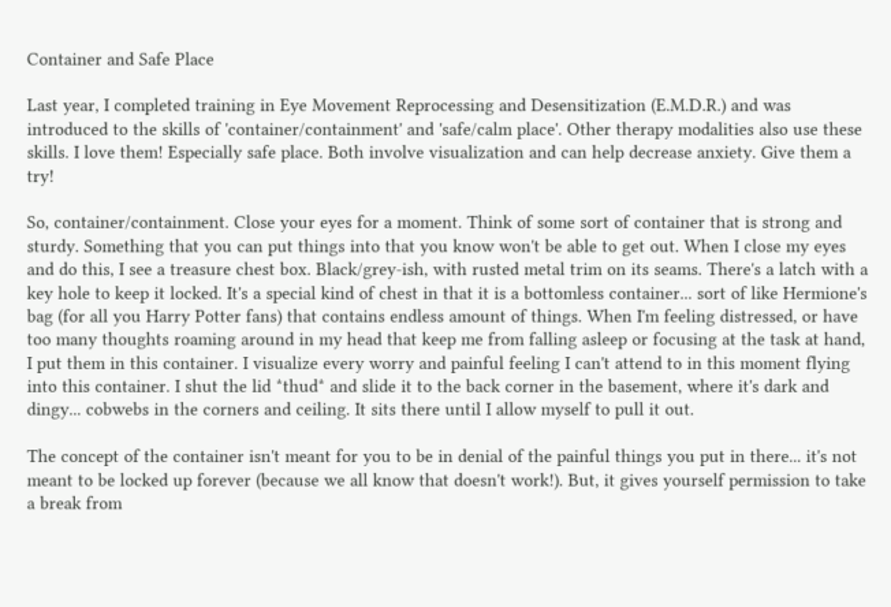Container and Safe Place

Last year, I completed training in Eye Movement Reprocessing and Desensitization (E.M.D.R.) and was introduced to the skills of 'container/containment' and 'safe/calm place'. Other therapy modalities also use these skills. I love them! Especially safe place. Both involve visualization and can help decrease anxiety. Give them a try!

So, container/containment. Close your eyes for a moment. Think of some sort of container that is strong and sturdy. Something that you can put things into that you know won't be able to get out. When I close my eyes and do this, I see a treasure chest box. Black/grey-ish, with rusted metal trim on its seams. There's a latch with a key hole to keep it locked. It's a special kind of chest in that it is a bottomless container... sort of like Hermione's bag (for all you Harry Potter fans) that contains endless amount of things. When I'm feeling distressed, or have too many thoughts roaming around in my head that keep me from falling asleep or focusing at the task at hand, I put them in this container. I visualize every worry and painful feeling I can't attend to in this moment flying into this container. I shut the lid *thud* and slide it to the back corner in the basement, where it's dark and dingy... cobwebs in the corners and ceiling. It sits there until I allow myself to pull it out.

The concept of the container isn't meant for you to be in denial of the painful things you put in there... it's not meant to be locked up forever (because we all know that doesn't work!). But, it gives yourself permission to take a break from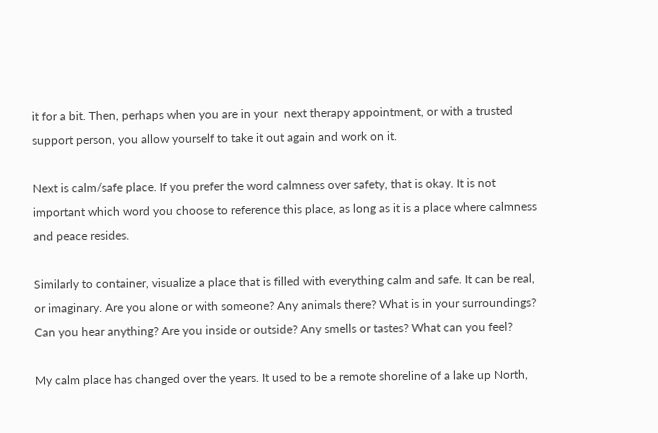it for a bit. Then, perhaps when you are in your  next therapy appointment, or with a trusted support person, you allow yourself to take it out again and work on it.

Next is calm/safe place. If you prefer the word calmness over safety, that is okay. It is not important which word you choose to reference this place, as long as it is a place where calmness and peace resides.

Similarly to container, visualize a place that is filled with everything calm and safe. It can be real, or imaginary. Are you alone or with someone? Any animals there? What is in your surroundings? Can you hear anything? Are you inside or outside? Any smells or tastes? What can you feel?

My calm place has changed over the years. It used to be a remote shoreline of a lake up North,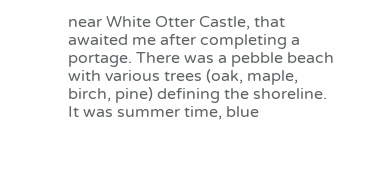near White Otter Castle, that awaited me after completing a portage. There was a pebble beach with various trees (oak, maple, birch, pine) defining the shoreline. It was summer time, blue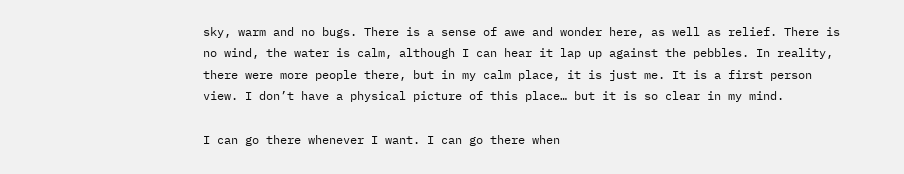sky, warm and no bugs. There is a sense of awe and wonder here, as well as relief. There is no wind, the water is calm, although I can hear it lap up against the pebbles. In reality, there were more people there, but in my calm place, it is just me. It is a first person view. I don’t have a physical picture of this place… but it is so clear in my mind.

I can go there whenever I want. I can go there when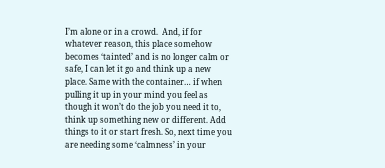I’m alone or in a crowd.  And, if for whatever reason, this place somehow becomes ‘tainted’ and is no longer calm or safe, I can let it go and think up a new place. Same with the container… if when pulling it up in your mind you feel as though it won’t do the job you need it to, think up something new or different. Add things to it or start fresh. So, next time you are needing some ‘calmness’ in your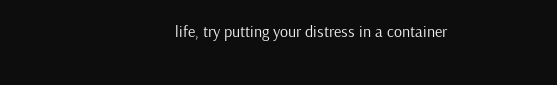life, try putting your distress in a container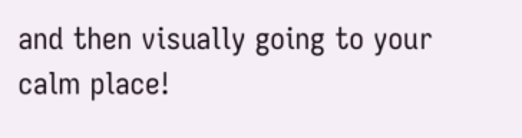and then visually going to your calm place!